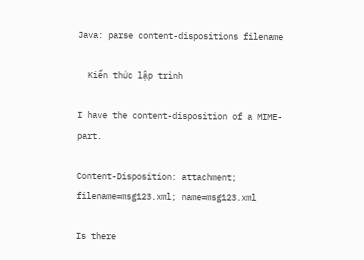Java: parse content-dispositions filename

  Kiến thức lập trình

I have the content-disposition of a MIME-part.

Content-Disposition: attachment; filename=msg123.xml; name=msg123.xml

Is there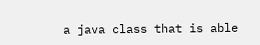a java class that is able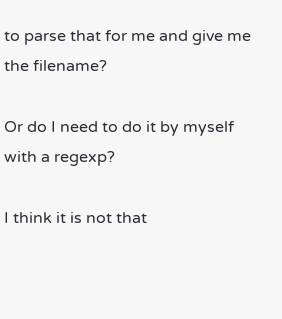to parse that for me and give me the filename?

Or do I need to do it by myself with a regexp?

I think it is not that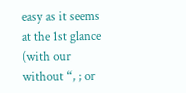easy as it seems at the 1st glance (with our without “, ; or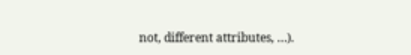not, different attributes, …).